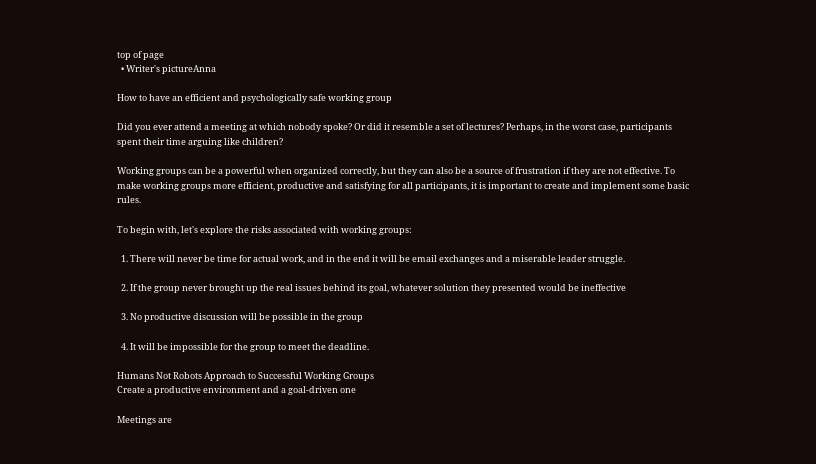top of page
  • Writer's pictureAnna

How to have an efficient and psychologically safe working group

Did you ever attend a meeting at which nobody spoke? Or did it resemble a set of lectures? Perhaps, in the worst case, participants spent their time arguing like children?

Working groups can be a powerful when organized correctly, but they can also be a source of frustration if they are not effective. To make working groups more efficient, productive and satisfying for all participants, it is important to create and implement some basic rules.

To begin with, let's explore the risks associated with working groups:

  1. There will never be time for actual work, and in the end it will be email exchanges and a miserable leader struggle.

  2. If the group never brought up the real issues behind its goal, whatever solution they presented would be ineffective

  3. No productive discussion will be possible in the group

  4. It will be impossible for the group to meet the deadline.

Humans Not Robots Approach to Successful Working Groups
Create a productive environment and a goal-driven one

Meetings are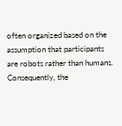often organized based on the assumption that participants are robots rather than humans. Consequently, the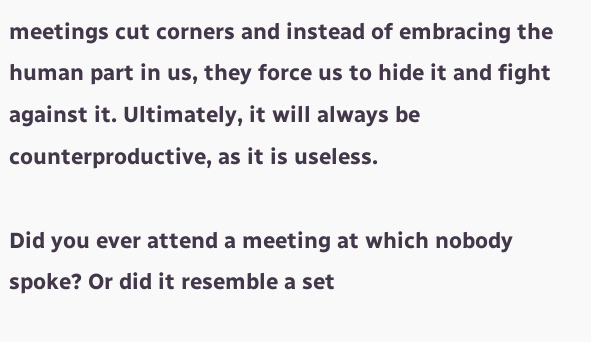meetings cut corners and instead of embracing the human part in us, they force us to hide it and fight against it. Ultimately, it will always be counterproductive, as it is useless.

Did you ever attend a meeting at which nobody spoke? Or did it resemble a set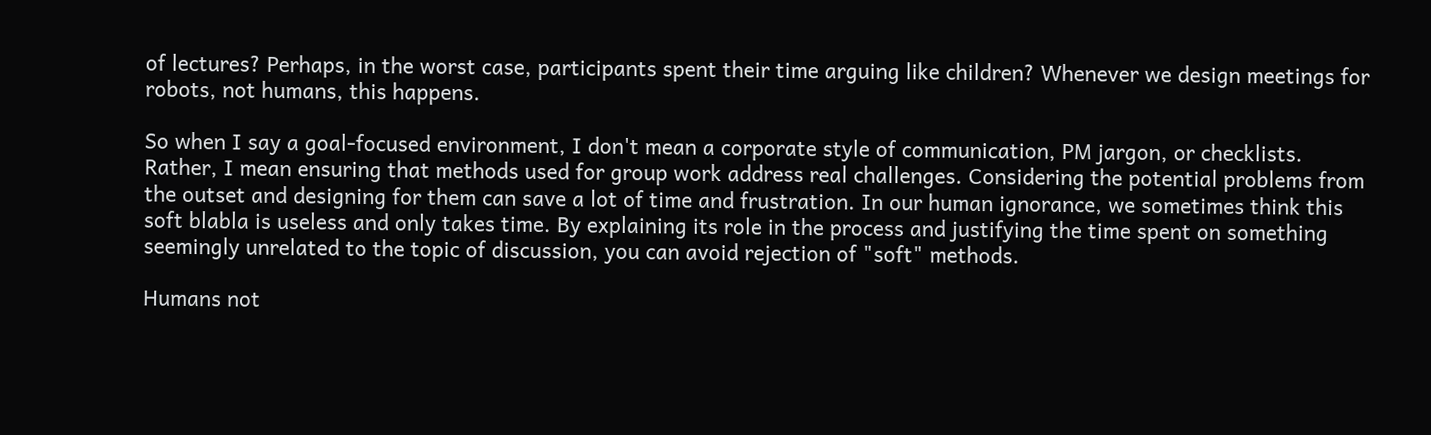of lectures? Perhaps, in the worst case, participants spent their time arguing like children? Whenever we design meetings for robots, not humans, this happens.

So when I say a goal-focused environment, I don't mean a corporate style of communication, PM jargon, or checklists. Rather, I mean ensuring that methods used for group work address real challenges. Considering the potential problems from the outset and designing for them can save a lot of time and frustration. In our human ignorance, we sometimes think this soft blabla is useless and only takes time. By explaining its role in the process and justifying the time spent on something seemingly unrelated to the topic of discussion, you can avoid rejection of "soft" methods.

Humans not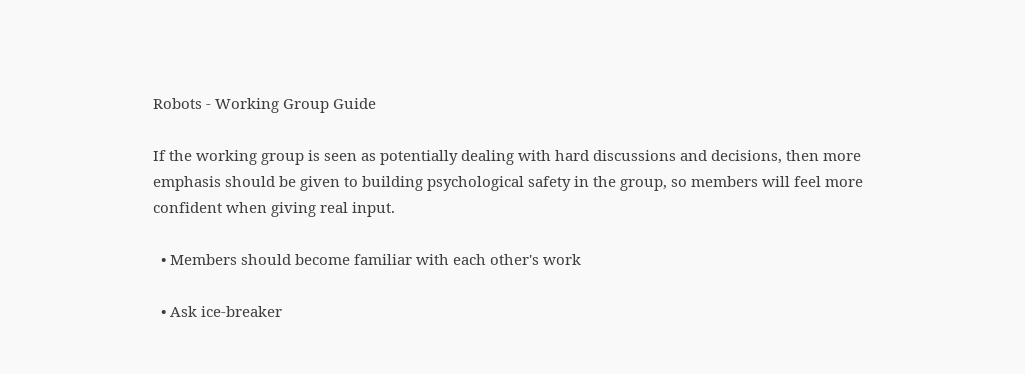Robots - Working Group Guide

If the working group is seen as potentially dealing with hard discussions and decisions, then more emphasis should be given to building psychological safety in the group, so members will feel more confident when giving real input.

  • Members should become familiar with each other's work

  • Ask ice-breaker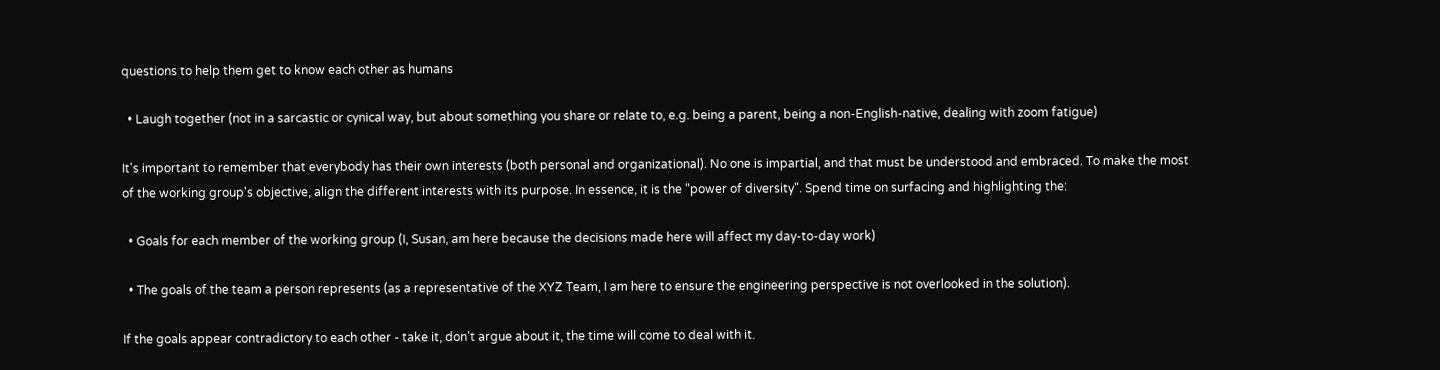questions to help them get to know each other as humans

  • Laugh together (not in a sarcastic or cynical way, but about something you share or relate to, e.g. being a parent, being a non-English-native, dealing with zoom fatigue)

It's important to remember that everybody has their own interests (both personal and organizational). No one is impartial, and that must be understood and embraced. To make the most of the working group's objective, align the different interests with its purpose. In essence, it is the "power of diversity". Spend time on surfacing and highlighting the:

  • Goals for each member of the working group (I, Susan, am here because the decisions made here will affect my day-to-day work)

  • The goals of the team a person represents (as a representative of the XYZ Team, I am here to ensure the engineering perspective is not overlooked in the solution).

If the goals appear contradictory to each other - take it, don't argue about it, the time will come to deal with it.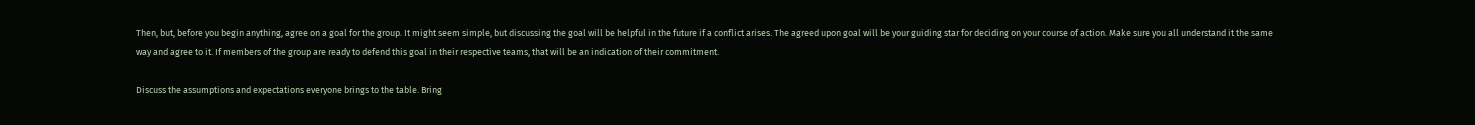Then, but, before you begin anything, agree on a goal for the group. It might seem simple, but discussing the goal will be helpful in the future if a conflict arises. The agreed upon goal will be your guiding star for deciding on your course of action. Make sure you all understand it the same way and agree to it. If members of the group are ready to defend this goal in their respective teams, that will be an indication of their commitment.

Discuss the assumptions and expectations everyone brings to the table. Bring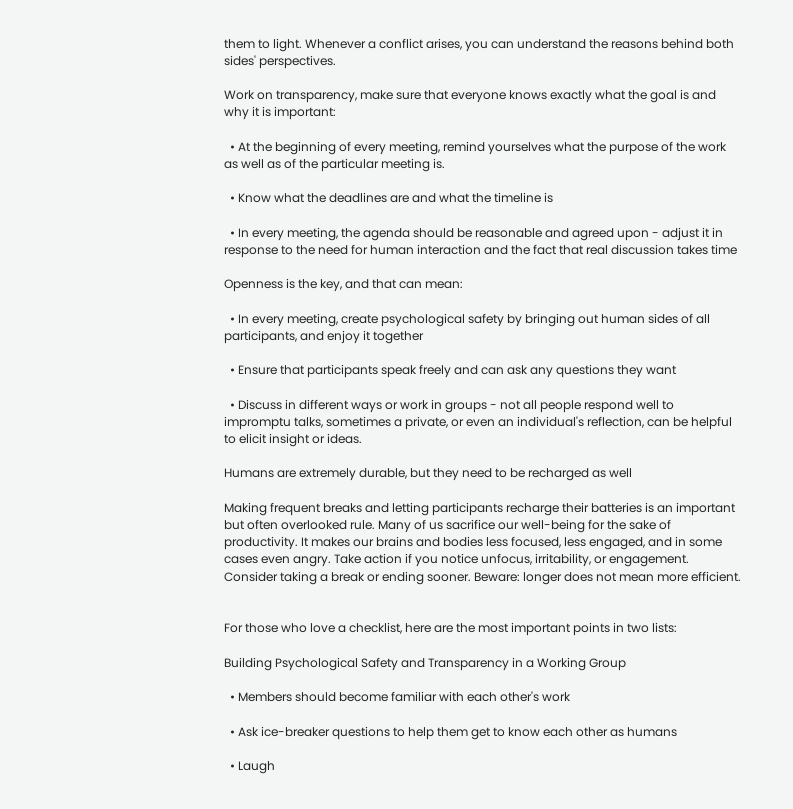them to light. Whenever a conflict arises, you can understand the reasons behind both sides' perspectives.

Work on transparency, make sure that everyone knows exactly what the goal is and why it is important:

  • At the beginning of every meeting, remind yourselves what the purpose of the work as well as of the particular meeting is.

  • Know what the deadlines are and what the timeline is

  • In every meeting, the agenda should be reasonable and agreed upon - adjust it in response to the need for human interaction and the fact that real discussion takes time

Openness is the key, and that can mean:

  • In every meeting, create psychological safety by bringing out human sides of all participants, and enjoy it together

  • Ensure that participants speak freely and can ask any questions they want

  • Discuss in different ways or work in groups - not all people respond well to impromptu talks, sometimes a private, or even an individual's reflection, can be helpful to elicit insight or ideas.

Humans are extremely durable, but they need to be recharged as well

Making frequent breaks and letting participants recharge their batteries is an important but often overlooked rule. Many of us sacrifice our well-being for the sake of productivity. It makes our brains and bodies less focused, less engaged, and in some cases even angry. Take action if you notice unfocus, irritability, or engagement. Consider taking a break or ending sooner. Beware: longer does not mean more efficient.


For those who love a checklist, here are the most important points in two lists:

Building Psychological Safety and Transparency in a Working Group

  • Members should become familiar with each other's work

  • Ask ice-breaker questions to help them get to know each other as humans

  • Laugh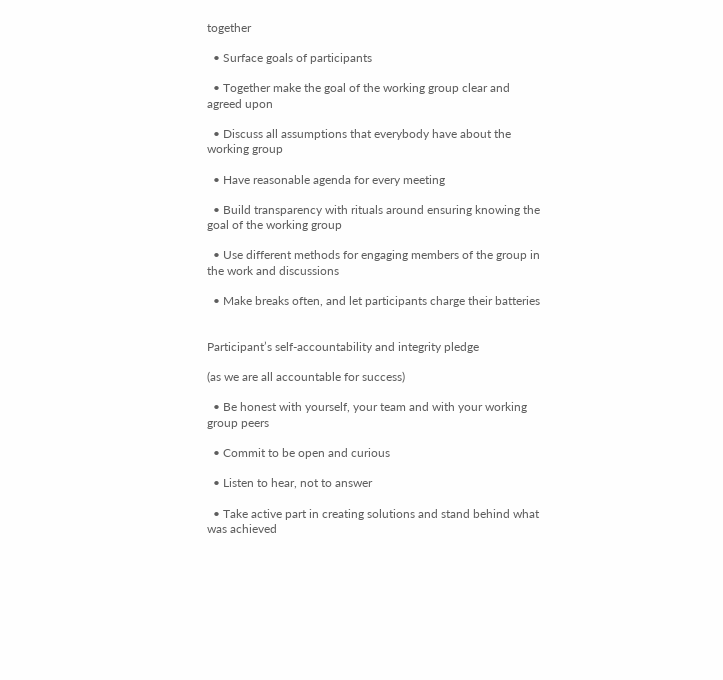together

  • Surface goals of participants

  • Together make the goal of the working group clear and agreed upon

  • Discuss all assumptions that everybody have about the working group

  • Have reasonable agenda for every meeting

  • Build transparency with rituals around ensuring knowing the goal of the working group

  • Use different methods for engaging members of the group in the work and discussions

  • Make breaks often, and let participants charge their batteries


Participant’s self-accountability and integrity pledge

(as we are all accountable for success)

  • Be honest with yourself, your team and with your working group peers

  • Commit to be open and curious

  • Listen to hear, not to answer

  • Take active part in creating solutions and stand behind what was achieved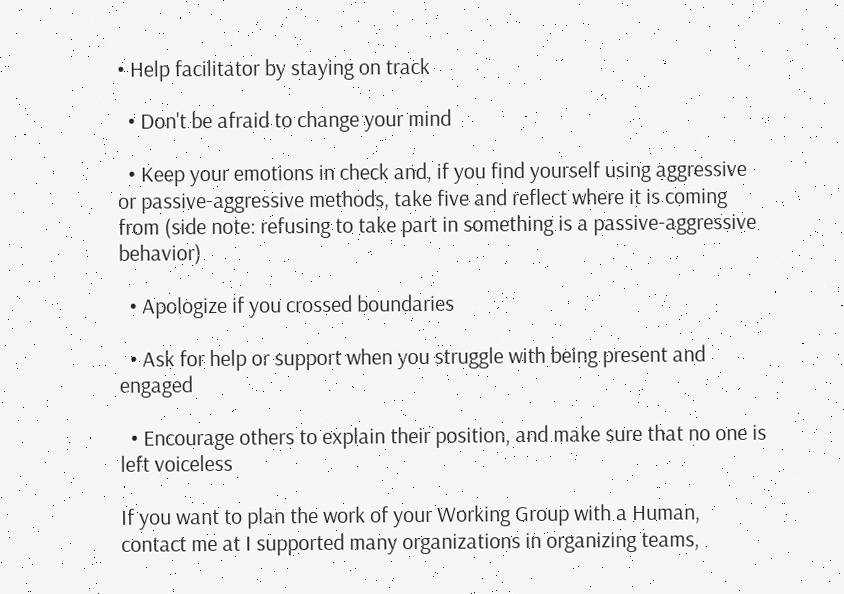• Help facilitator by staying on track

  • Don't be afraid to change your mind

  • Keep your emotions in check and, if you find yourself using aggressive or passive-aggressive methods, take five and reflect where it is coming from (side note: refusing to take part in something is a passive-aggressive behavior)

  • Apologize if you crossed boundaries

  • Ask for help or support when you struggle with being present and engaged

  • Encourage others to explain their position, and make sure that no one is left voiceless

If you want to plan the work of your Working Group with a Human, contact me at I supported many organizations in organizing teams,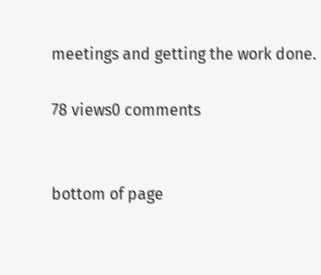meetings and getting the work done.

78 views0 comments


bottom of page